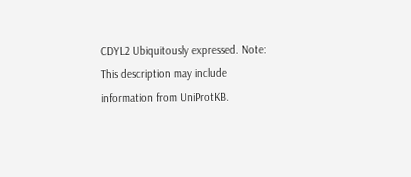CDYL2 Ubiquitously expressed. Note: This description may include information from UniProtKB.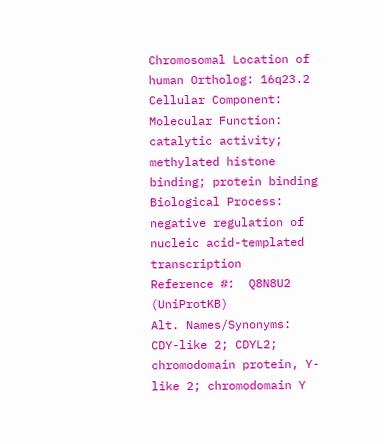Chromosomal Location of human Ortholog: 16q23.2
Cellular Component:
Molecular Function:  catalytic activity; methylated histone binding; protein binding
Biological Process:  negative regulation of nucleic acid-templated transcription
Reference #:  Q8N8U2 (UniProtKB)
Alt. Names/Synonyms: CDY-like 2; CDYL2; chromodomain protein, Y-like 2; chromodomain Y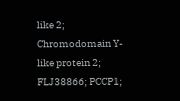like 2; Chromodomain Y-like protein 2; FLJ38866; PCCP1;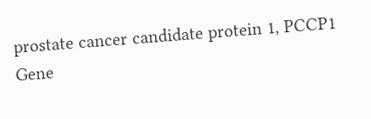prostate cancer candidate protein 1, PCCP1
Gene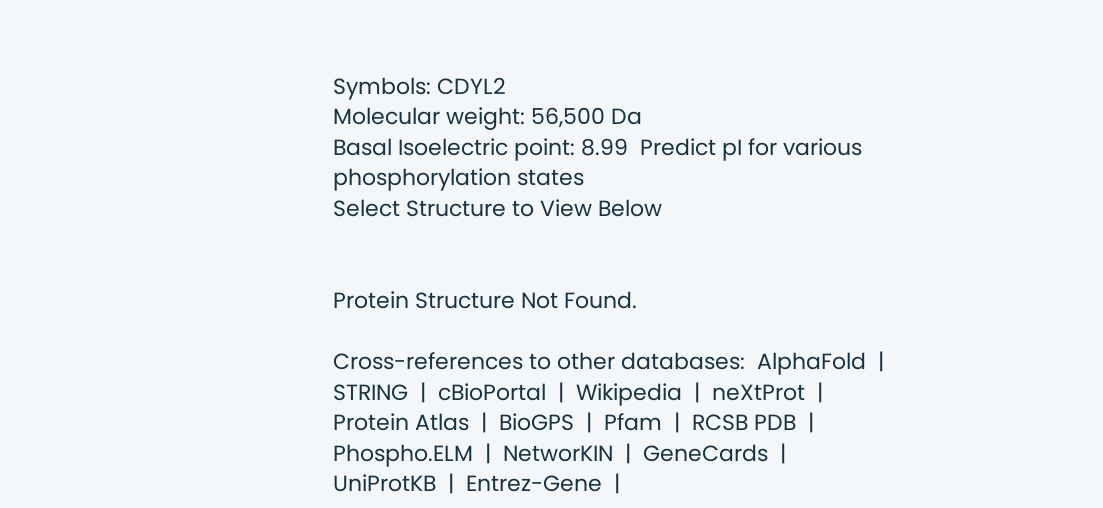Symbols: CDYL2
Molecular weight: 56,500 Da
Basal Isoelectric point: 8.99  Predict pI for various phosphorylation states
Select Structure to View Below


Protein Structure Not Found.

Cross-references to other databases:  AlphaFold  |  STRING  |  cBioPortal  |  Wikipedia  |  neXtProt  |  Protein Atlas  |  BioGPS  |  Pfam  |  RCSB PDB  |  Phospho.ELM  |  NetworKIN  |  GeneCards  |  UniProtKB  |  Entrez-Gene  |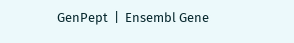GenPept  |  Ensembl Gene